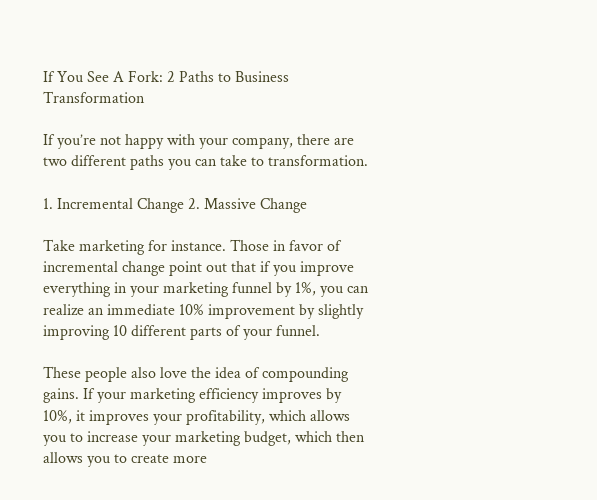If You See A Fork: 2 Paths to Business Transformation

If you’re not happy with your company, there are two different paths you can take to transformation.

1. Incremental Change 2. Massive Change

Take marketing for instance. Those in favor of incremental change point out that if you improve everything in your marketing funnel by 1%, you can realize an immediate 10% improvement by slightly improving 10 different parts of your funnel.

These people also love the idea of compounding gains. If your marketing efficiency improves by 10%, it improves your profitability, which allows you to increase your marketing budget, which then allows you to create more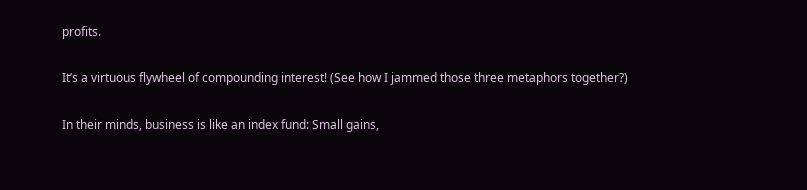profits.

It’s a virtuous flywheel of compounding interest! (See how I jammed those three metaphors together?)

In their minds, business is like an index fund: Small gains,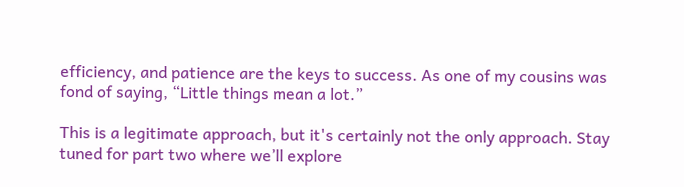efficiency, and patience are the keys to success. As one of my cousins was fond of saying, “Little things mean a lot.”

This is a legitimate approach, but it's certainly not the only approach. Stay tuned for part two where we’ll explore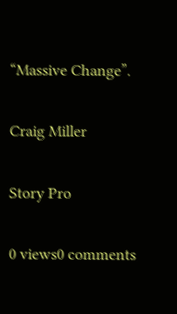“Massive Change”.

Craig Miller

Story Pro

0 views0 comments